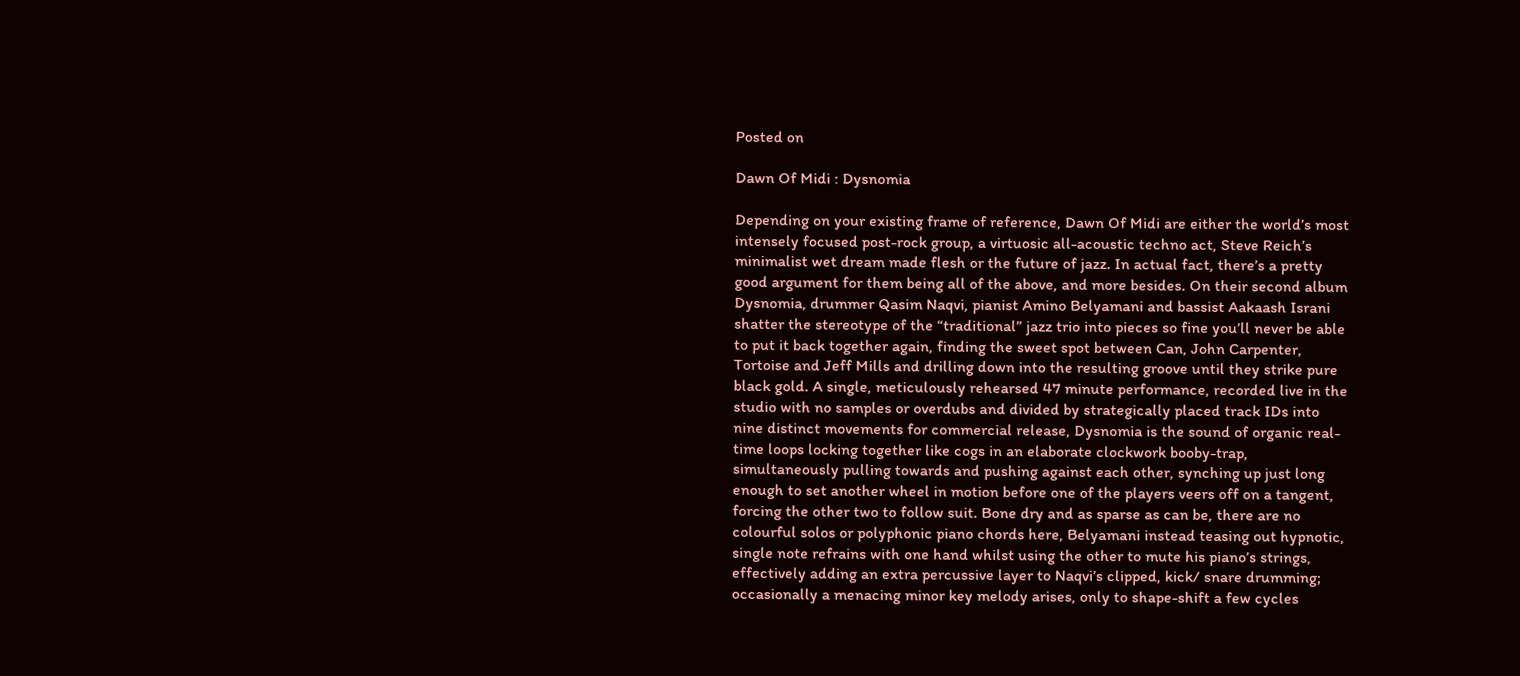Posted on

Dawn Of Midi : Dysnomia

Depending on your existing frame of reference, Dawn Of Midi are either the world’s most intensely focused post-rock group, a virtuosic all-acoustic techno act, Steve Reich’s minimalist wet dream made flesh or the future of jazz. In actual fact, there’s a pretty good argument for them being all of the above, and more besides. On their second album Dysnomia, drummer Qasim Naqvi, pianist Amino Belyamani and bassist Aakaash Israni shatter the stereotype of the “traditional” jazz trio into pieces so fine you’ll never be able to put it back together again, finding the sweet spot between Can, John Carpenter, Tortoise and Jeff Mills and drilling down into the resulting groove until they strike pure black gold. A single, meticulously rehearsed 47 minute performance, recorded live in the studio with no samples or overdubs and divided by strategically placed track IDs into nine distinct movements for commercial release, Dysnomia is the sound of organic real-time loops locking together like cogs in an elaborate clockwork booby-trap, simultaneously pulling towards and pushing against each other, synching up just long enough to set another wheel in motion before one of the players veers off on a tangent, forcing the other two to follow suit. Bone dry and as sparse as can be, there are no colourful solos or polyphonic piano chords here, Belyamani instead teasing out hypnotic, single note refrains with one hand whilst using the other to mute his piano’s strings, effectively adding an extra percussive layer to Naqvi’s clipped, kick/ snare drumming; occasionally a menacing minor key melody arises, only to shape-shift a few cycles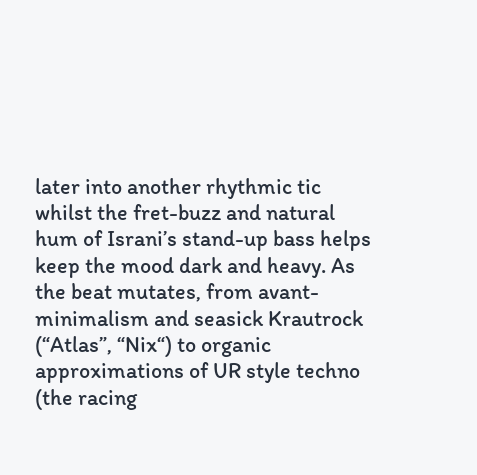later into another rhythmic tic whilst the fret-buzz and natural hum of Israni’s stand-up bass helps keep the mood dark and heavy. As the beat mutates, from avant-minimalism and seasick Krautrock (“Atlas”, “Nix“) to organic approximations of UR style techno (the racing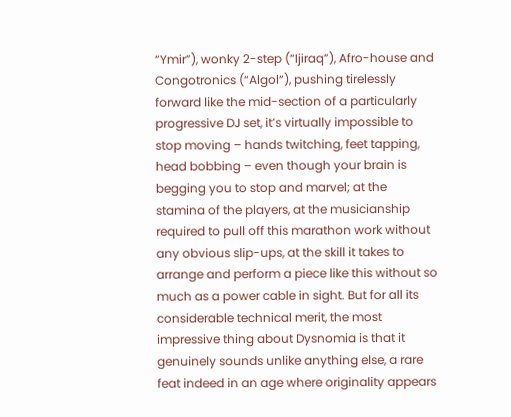“Ymir”), wonky 2-step (“Ijiraq”), Afro-house and Congotronics (“Algol“), pushing tirelessly forward like the mid-section of a particularly progressive DJ set, it’s virtually impossible to stop moving – hands twitching, feet tapping, head bobbing – even though your brain is begging you to stop and marvel; at the stamina of the players, at the musicianship required to pull off this marathon work without any obvious slip-ups, at the skill it takes to arrange and perform a piece like this without so much as a power cable in sight. But for all its considerable technical merit, the most impressive thing about Dysnomia is that it genuinely sounds unlike anything else, a rare feat indeed in an age where originality appears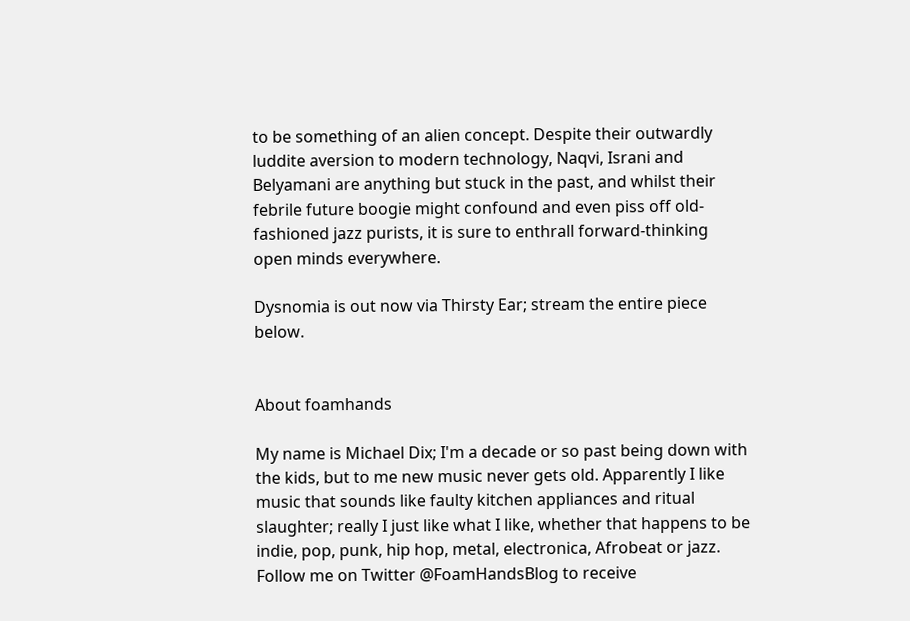to be something of an alien concept. Despite their outwardly luddite aversion to modern technology, Naqvi, Israni and Belyamani are anything but stuck in the past, and whilst their febrile future boogie might confound and even piss off old-fashioned jazz purists, it is sure to enthrall forward-thinking open minds everywhere.

Dysnomia is out now via Thirsty Ear; stream the entire piece below.


About foamhands

My name is Michael Dix; I'm a decade or so past being down with the kids, but to me new music never gets old. Apparently I like music that sounds like faulty kitchen appliances and ritual slaughter; really I just like what I like, whether that happens to be indie, pop, punk, hip hop, metal, electronica, Afrobeat or jazz. Follow me on Twitter @FoamHandsBlog to receive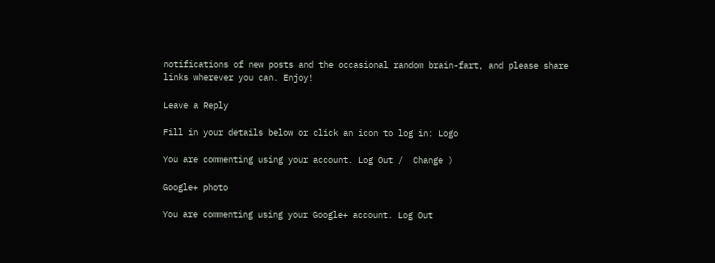notifications of new posts and the occasional random brain-fart, and please share links wherever you can. Enjoy!

Leave a Reply

Fill in your details below or click an icon to log in: Logo

You are commenting using your account. Log Out /  Change )

Google+ photo

You are commenting using your Google+ account. Log Out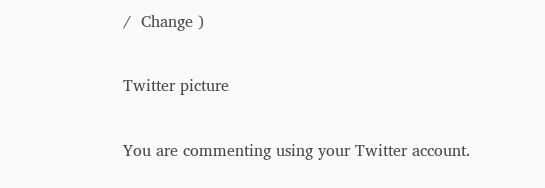/  Change )

Twitter picture

You are commenting using your Twitter account.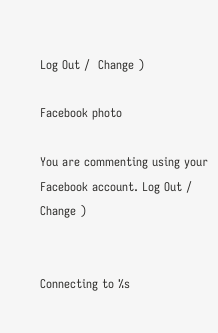Log Out /  Change )

Facebook photo

You are commenting using your Facebook account. Log Out /  Change )


Connecting to %s